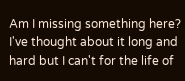Am I missing something here? I've thought about it long and hard but I can't for the life of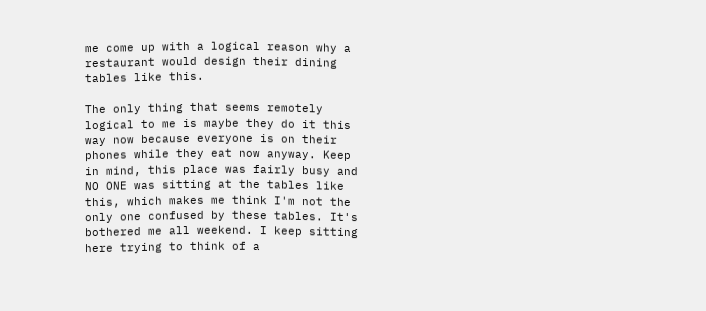me come up with a logical reason why a restaurant would design their dining tables like this.

The only thing that seems remotely logical to me is maybe they do it this way now because everyone is on their phones while they eat now anyway. Keep in mind, this place was fairly busy and NO ONE was sitting at the tables like this, which makes me think I'm not the only one confused by these tables. It's bothered me all weekend. I keep sitting here trying to think of a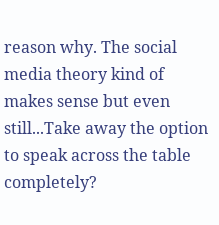reason why. The social media theory kind of makes sense but even still...Take away the option to speak across the table completely?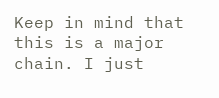Keep in mind that this is a major chain. I just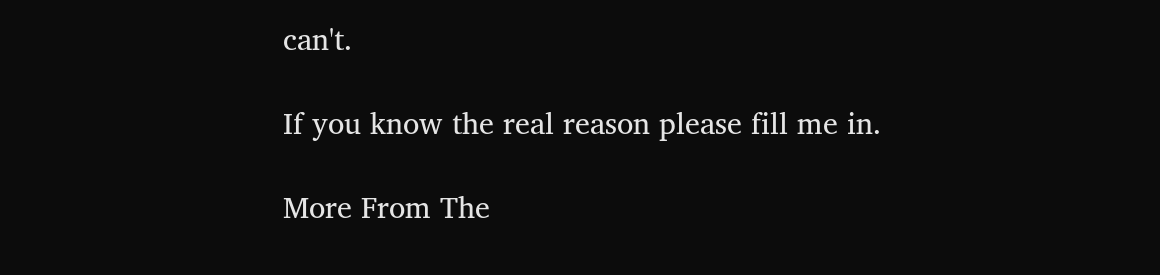can't.

If you know the real reason please fill me in.

More From The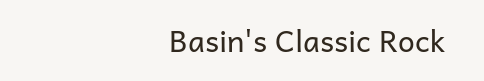Basin's Classic Rock